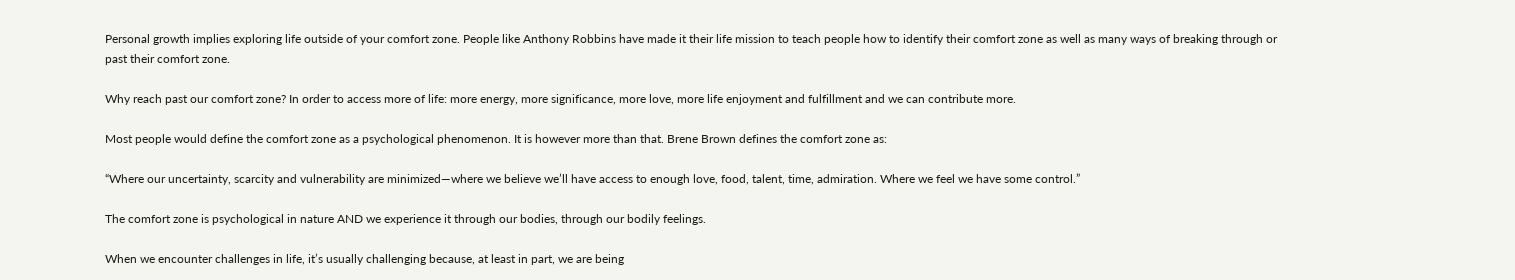Personal growth implies exploring life outside of your comfort zone. People like Anthony Robbins have made it their life mission to teach people how to identify their comfort zone as well as many ways of breaking through or past their comfort zone.

Why reach past our comfort zone? In order to access more of life: more energy, more significance, more love, more life enjoyment and fulfillment and we can contribute more.

Most people would define the comfort zone as a psychological phenomenon. It is however more than that. Brene Brown defines the comfort zone as:

“Where our uncertainty, scarcity and vulnerability are minimized—where we believe we’ll have access to enough love, food, talent, time, admiration. Where we feel we have some control.”

The comfort zone is psychological in nature AND we experience it through our bodies, through our bodily feelings.

When we encounter challenges in life, it’s usually challenging because, at least in part, we are being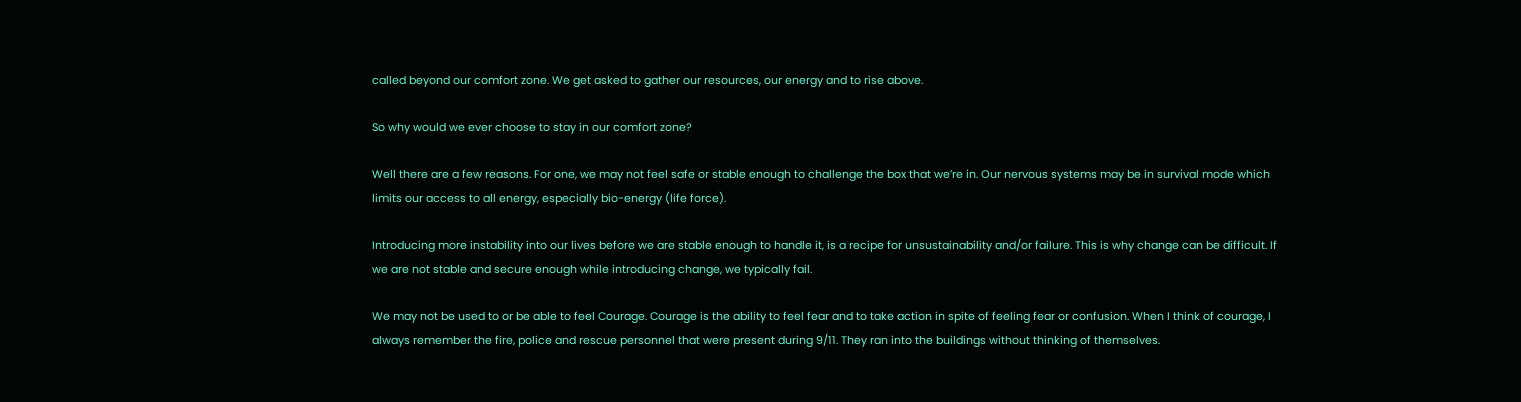called beyond our comfort zone. We get asked to gather our resources, our energy and to rise above.

So why would we ever choose to stay in our comfort zone?

Well there are a few reasons. For one, we may not feel safe or stable enough to challenge the box that we’re in. Our nervous systems may be in survival mode which limits our access to all energy, especially bio-energy (life force).

Introducing more instability into our lives before we are stable enough to handle it, is a recipe for unsustainability and/or failure. This is why change can be difficult. If we are not stable and secure enough while introducing change, we typically fail.

We may not be used to or be able to feel Courage. Courage is the ability to feel fear and to take action in spite of feeling fear or confusion. When I think of courage, I always remember the fire, police and rescue personnel that were present during 9/11. They ran into the buildings without thinking of themselves.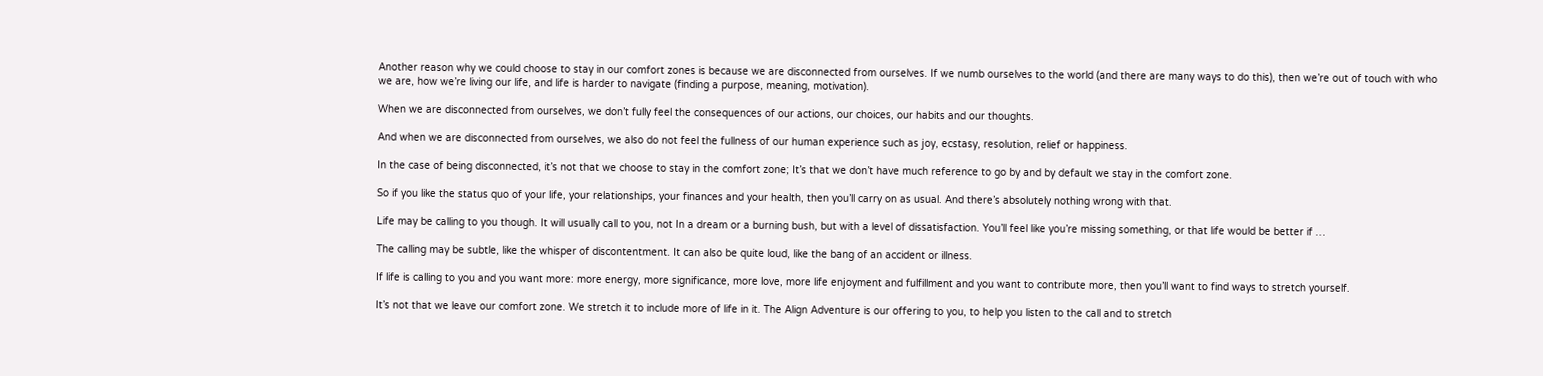Another reason why we could choose to stay in our comfort zones is because we are disconnected from ourselves. If we numb ourselves to the world (and there are many ways to do this), then we’re out of touch with who we are, how we’re living our life, and life is harder to navigate (finding a purpose, meaning, motivation).

When we are disconnected from ourselves, we don’t fully feel the consequences of our actions, our choices, our habits and our thoughts.

And when we are disconnected from ourselves, we also do not feel the fullness of our human experience such as joy, ecstasy, resolution, relief or happiness.

In the case of being disconnected, it’s not that we choose to stay in the comfort zone; It’s that we don’t have much reference to go by and by default we stay in the comfort zone.

So if you like the status quo of your life, your relationships, your finances and your health, then you’ll carry on as usual. And there’s absolutely nothing wrong with that.

Life may be calling to you though. It will usually call to you, not In a dream or a burning bush, but with a level of dissatisfaction. You’ll feel like you’re missing something, or that life would be better if …

The calling may be subtle, like the whisper of discontentment. It can also be quite loud, like the bang of an accident or illness.

If life is calling to you and you want more: more energy, more significance, more love, more life enjoyment and fulfillment and you want to contribute more, then you’ll want to find ways to stretch yourself.

It’s not that we leave our comfort zone. We stretch it to include more of life in it. The Align Adventure is our offering to you, to help you listen to the call and to stretch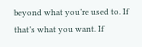beyond what you’re used to. If that’s what you want. If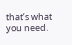that’s what you need.